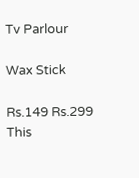Tv Parlour

Wax Stick

Rs.149 Rs.299
This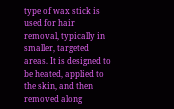type of wax stick is used for hair removal, typically in smaller, targeted areas. It is designed to be heated, applied to the skin, and then removed along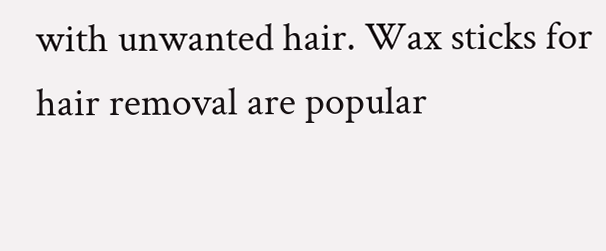with unwanted hair. Wax sticks for hair removal are popular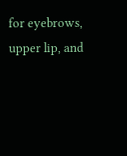for eyebrows, upper lip, and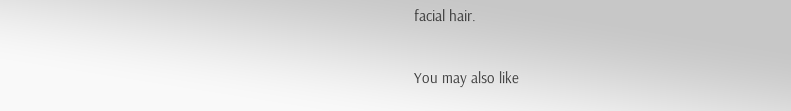facial hair.

You may also like